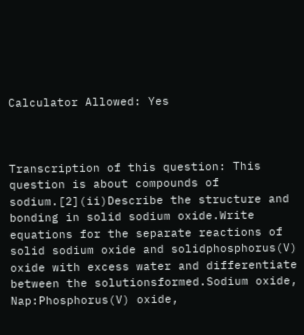Calculator Allowed: Yes



Transcription of this question: This question is about compounds of sodium.[2](ii)Describe the structure and bonding in solid sodium oxide.Write equations for the separate reactions of solid sodium oxide and solidphosphorus(V) oxide with excess water and differentiate between the solutionsformed.Sodium oxide, Nap:Phosphorus(V) oxide,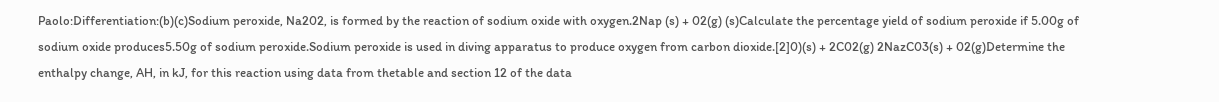Paolo:Differentiation:(b)(c)Sodium peroxide, Na202, is formed by the reaction of sodium oxide with oxygen.2Nap (s) + 02(g) (s)Calculate the percentage yield of sodium peroxide if 5.00g of sodium oxide produces5.50g of sodium peroxide.Sodium peroxide is used in diving apparatus to produce oxygen from carbon dioxide.[2]0)(s) + 2C02(g) 2NazC03(s) + 02(g)Determine the enthalpy change, AH, in kJ, for this reaction using data from thetable and section 12 of the data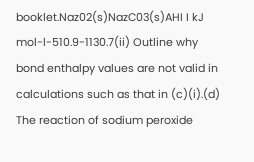booklet.Naz02(s)NazC03(s)AHI I kJ mol-l-510.9-1130.7(ii) Outline why bond enthalpy values are not valid in calculations such as that in (c)(i).(d) The reaction of sodium peroxide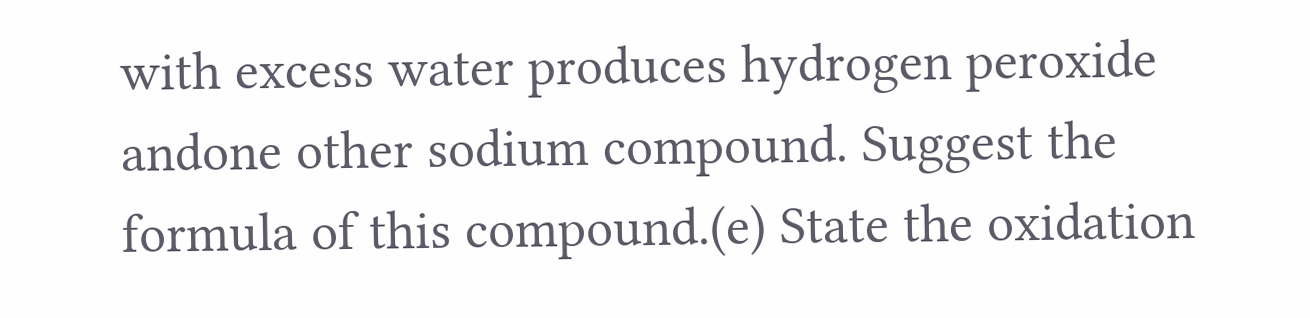with excess water produces hydrogen peroxide andone other sodium compound. Suggest the formula of this compound.(e) State the oxidation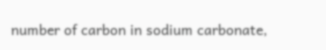number of carbon in sodium carbonate,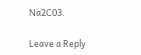Na2C03.

Leave a Reply